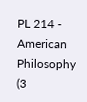PL 214 - American Philosophy
(3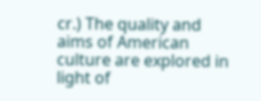cr.) The quality and aims of American culture are explored in light of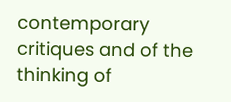contemporary critiques and of the thinking of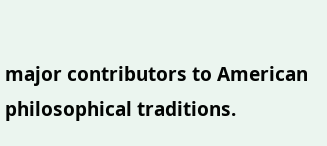major contributors to American philosophical traditions.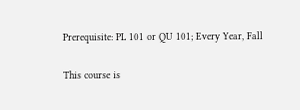Prerequisite: PL 101 or QU 101; Every Year, Fall

This course is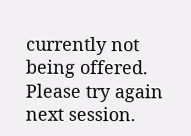currently not being offered. Please try again next session.